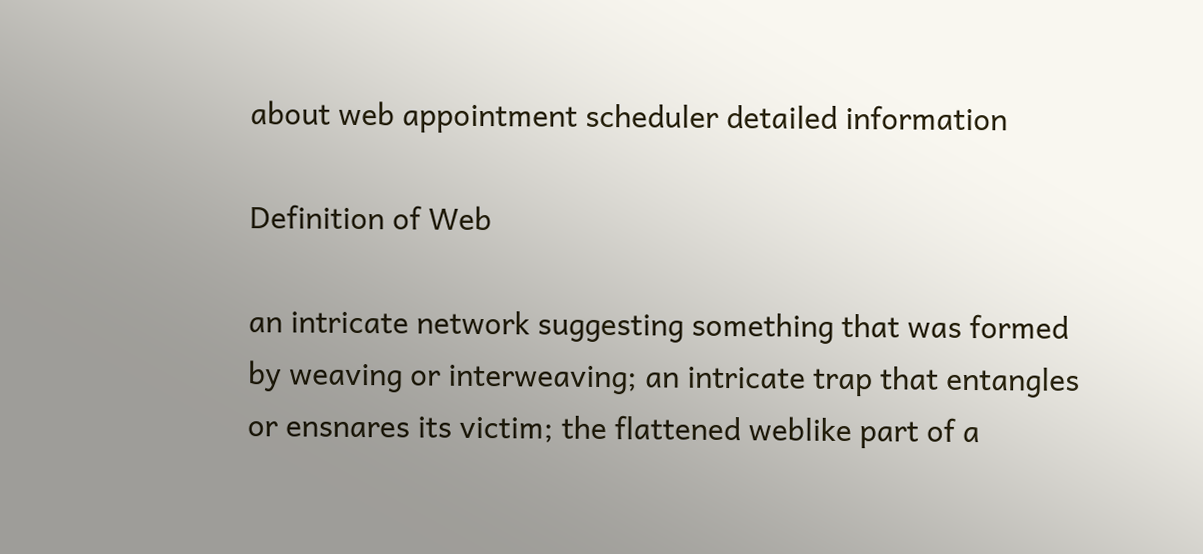about web appointment scheduler detailed information

Definition of Web

an intricate network suggesting something that was formed by weaving or interweaving; an intricate trap that entangles or ensnares its victim; the flattened weblike part of a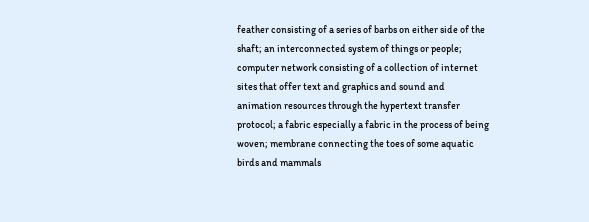feather consisting of a series of barbs on either side of the shaft; an interconnected system of things or people; computer network consisting of a collection of internet sites that offer text and graphics and sound and animation resources through the hypertext transfer protocol; a fabric especially a fabric in the process of being woven; membrane connecting the toes of some aquatic birds and mammals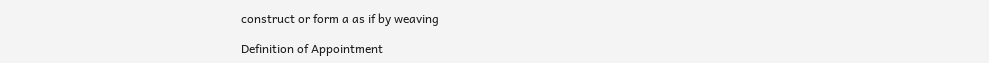construct or form a as if by weaving

Definition of Appointment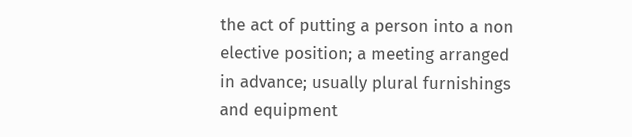the act of putting a person into a non elective position; a meeting arranged in advance; usually plural furnishings and equipment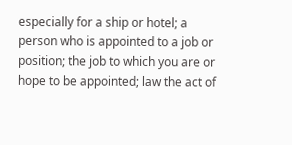especially for a ship or hotel; a person who is appointed to a job or position; the job to which you are or hope to be appointed; law the act of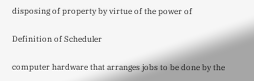disposing of property by virtue of the power of

Definition of Scheduler

computer hardware that arranges jobs to be done by the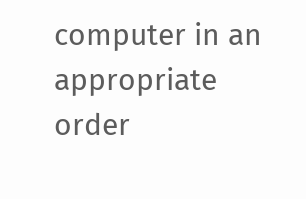computer in an appropriate order